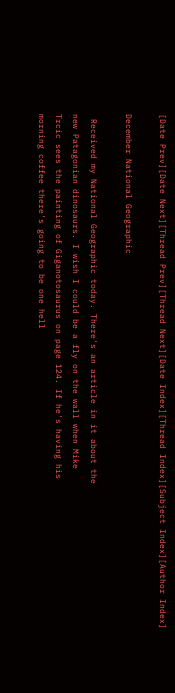[Date Prev][Date Next][Thread Prev][Thread Next][Date Index][Thread Index][Subject Index][Author Index]

December National Geographic

 Received my National Geographic today. There's an article in it about the
new Patagonian dinosaurs. I wish I could be a fly on the wall when Mike
Trcic sees the painting of Giganotosaurus on page 124. If he's having his
morning coffee there's going to be one hell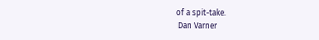of a spit-take.
 Dan Varner